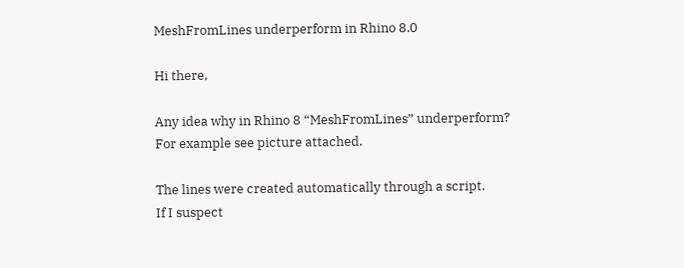MeshFromLines underperform in Rhino 8.0

Hi there,

Any idea why in Rhino 8 “MeshFromLines” underperform?
For example see picture attached.

The lines were created automatically through a script.
If I suspect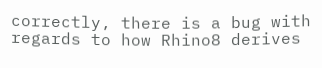correctly, there is a bug with regards to how Rhino8 derives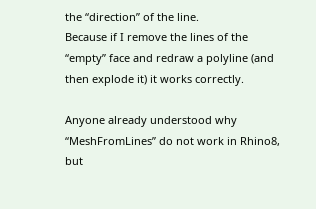the “direction” of the line.
Because if I remove the lines of the “empty” face and redraw a polyline (and then explode it) it works correctly.

Anyone already understood why “MeshFromLines” do not work in Rhino8, but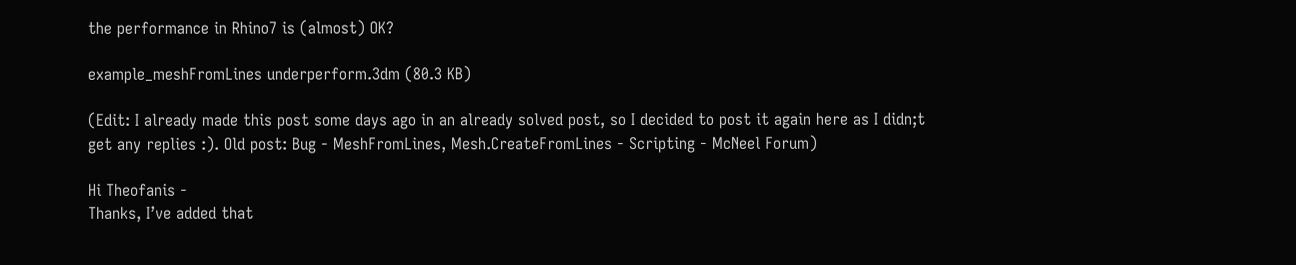the performance in Rhino7 is (almost) OK?

example_meshFromLines underperform.3dm (80.3 KB)

(Edit: I already made this post some days ago in an already solved post, so I decided to post it again here as I didn;t get any replies :). Old post: Bug - MeshFromLines, Mesh.CreateFromLines - Scripting - McNeel Forum)

Hi Theofanis -
Thanks, I’ve added that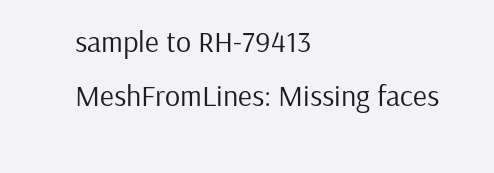sample to RH-79413 MeshFromLines: Missing faces